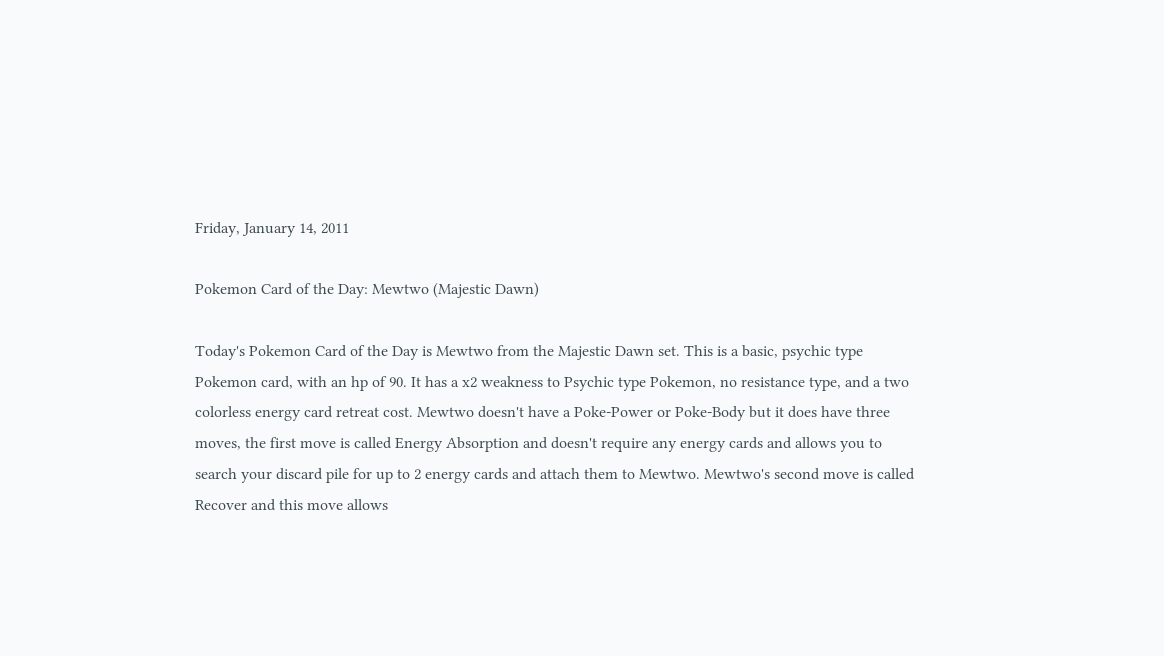Friday, January 14, 2011

Pokemon Card of the Day: Mewtwo (Majestic Dawn)

Today's Pokemon Card of the Day is Mewtwo from the Majestic Dawn set. This is a basic, psychic type Pokemon card, with an hp of 90. It has a x2 weakness to Psychic type Pokemon, no resistance type, and a two colorless energy card retreat cost. Mewtwo doesn't have a Poke-Power or Poke-Body but it does have three moves, the first move is called Energy Absorption and doesn't require any energy cards and allows you to search your discard pile for up to 2 energy cards and attach them to Mewtwo. Mewtwo's second move is called Recover and this move allows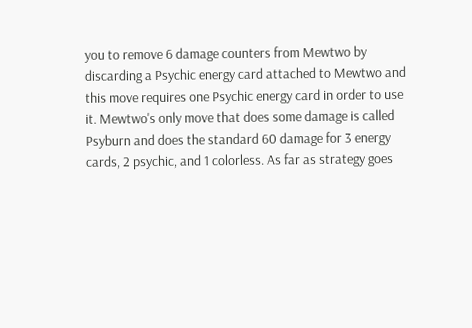you to remove 6 damage counters from Mewtwo by discarding a Psychic energy card attached to Mewtwo and this move requires one Psychic energy card in order to use it. Mewtwo's only move that does some damage is called Psyburn and does the standard 60 damage for 3 energy cards, 2 psychic, and 1 colorless. As far as strategy goes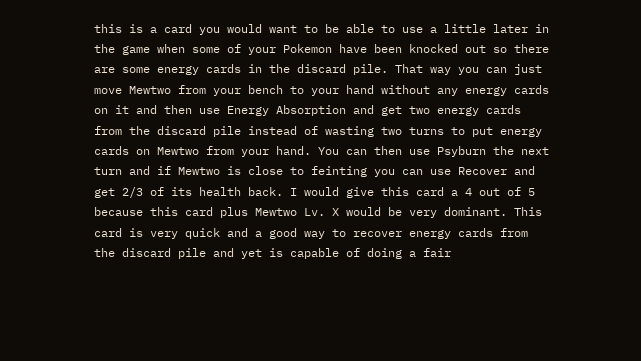this is a card you would want to be able to use a little later in the game when some of your Pokemon have been knocked out so there are some energy cards in the discard pile. That way you can just move Mewtwo from your bench to your hand without any energy cards on it and then use Energy Absorption and get two energy cards from the discard pile instead of wasting two turns to put energy cards on Mewtwo from your hand. You can then use Psyburn the next turn and if Mewtwo is close to feinting you can use Recover and get 2/3 of its health back. I would give this card a 4 out of 5 because this card plus Mewtwo Lv. X would be very dominant. This card is very quick and a good way to recover energy cards from the discard pile and yet is capable of doing a fair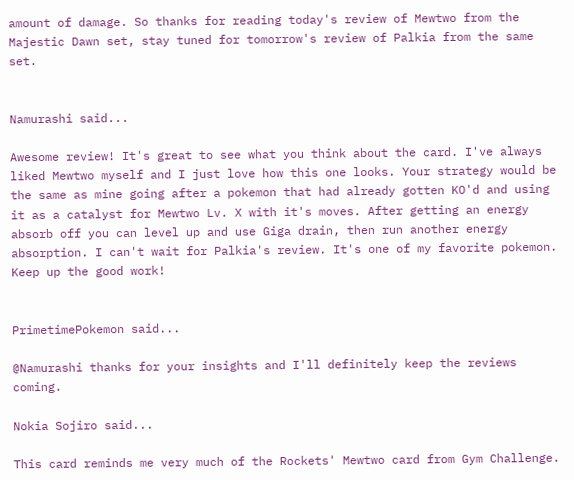amount of damage. So thanks for reading today's review of Mewtwo from the Majestic Dawn set, stay tuned for tomorrow's review of Palkia from the same set.


Namurashi said...

Awesome review! It's great to see what you think about the card. I've always liked Mewtwo myself and I just love how this one looks. Your strategy would be the same as mine going after a pokemon that had already gotten KO'd and using it as a catalyst for Mewtwo Lv. X with it's moves. After getting an energy absorb off you can level up and use Giga drain, then run another energy absorption. I can't wait for Palkia's review. It's one of my favorite pokemon. Keep up the good work!


PrimetimePokemon said...

@Namurashi thanks for your insights and I'll definitely keep the reviews coming.

Nokia Sojiro said...

This card reminds me very much of the Rockets' Mewtwo card from Gym Challenge.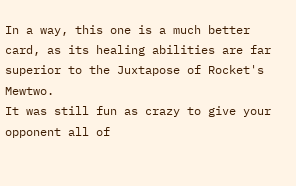In a way, this one is a much better card, as its healing abilities are far superior to the Juxtapose of Rocket's Mewtwo.
It was still fun as crazy to give your opponent all of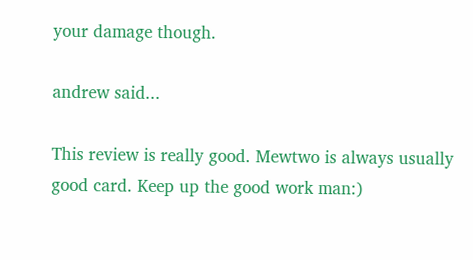your damage though.

andrew said...

This review is really good. Mewtwo is always usually good card. Keep up the good work man:)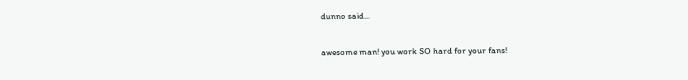dunno said...

awesome man! you work SO hard for your fans!